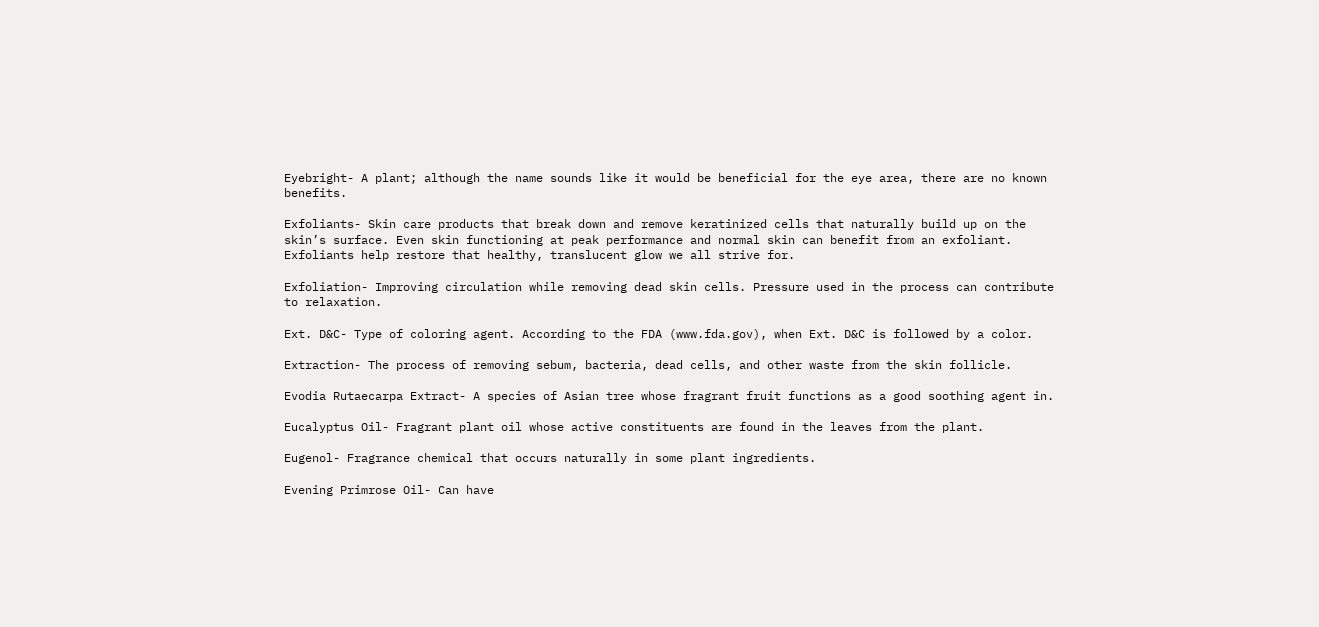Eyebright- A plant; although the name sounds like it would be beneficial for the eye area, there are no known benefits.

Exfoliants- Skin care products that break down and remove keratinized cells that naturally build up on the skin’s surface. Even skin functioning at peak performance and normal skin can benefit from an exfoliant. Exfoliants help restore that healthy, translucent glow we all strive for.

Exfoliation- Improving circulation while removing dead skin cells. Pressure used in the process can contribute to relaxation.

Ext. D&C- Type of coloring agent. According to the FDA (www.fda.gov), when Ext. D&C is followed by a color.

Extraction- The process of removing sebum, bacteria, dead cells, and other waste from the skin follicle.

Evodia Rutaecarpa Extract- A species of Asian tree whose fragrant fruit functions as a good soothing agent in.

Eucalyptus Oil- Fragrant plant oil whose active constituents are found in the leaves from the plant.

Eugenol- Fragrance chemical that occurs naturally in some plant ingredients.

Evening Primrose Oil- Can have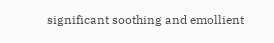significant soothing and emollient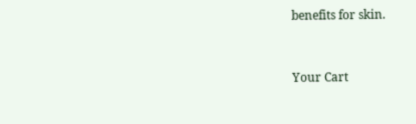benefits for skin.



Your Cart